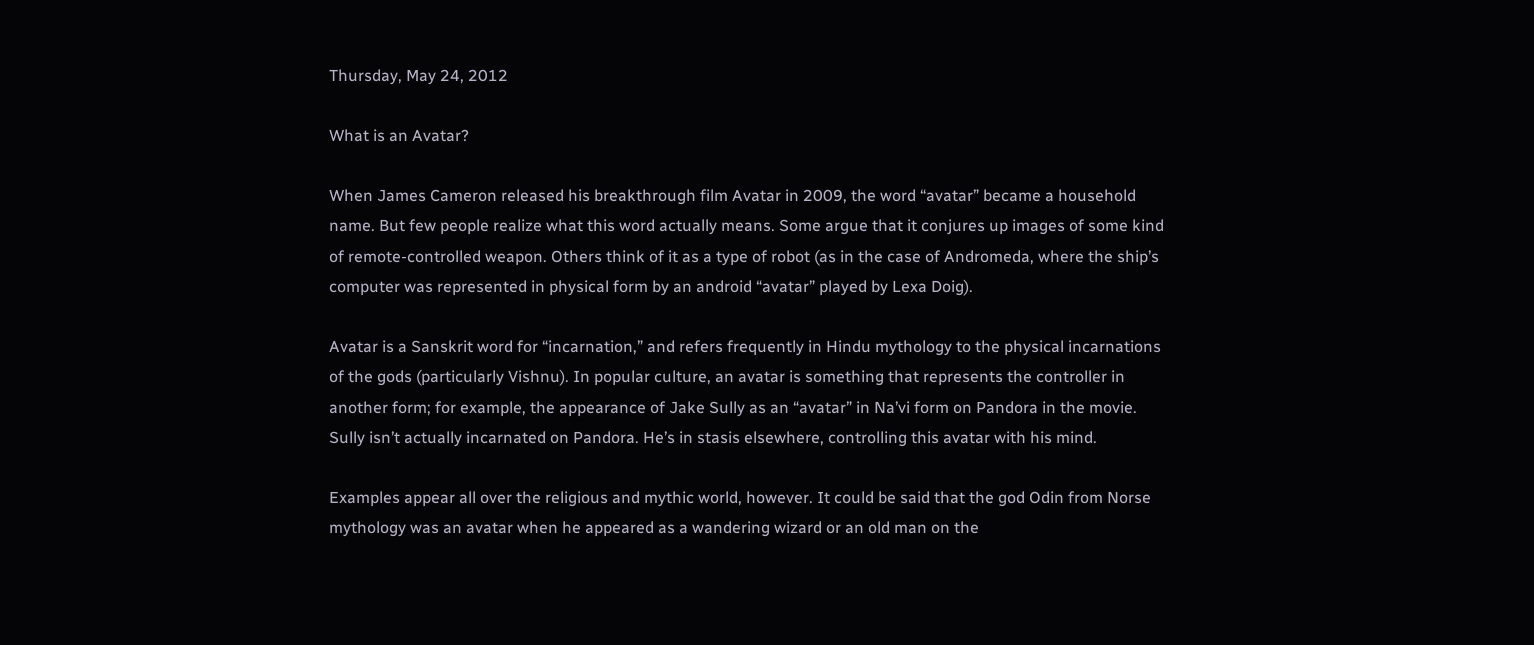Thursday, May 24, 2012

What is an Avatar?

When James Cameron released his breakthrough film Avatar in 2009, the word “avatar” became a household name. But few people realize what this word actually means. Some argue that it conjures up images of some kind of remote-controlled weapon. Others think of it as a type of robot (as in the case of Andromeda, where the ship’s computer was represented in physical form by an android “avatar” played by Lexa Doig).

Avatar is a Sanskrit word for “incarnation,” and refers frequently in Hindu mythology to the physical incarnations of the gods (particularly Vishnu). In popular culture, an avatar is something that represents the controller in another form; for example, the appearance of Jake Sully as an “avatar” in Na’vi form on Pandora in the movie. Sully isn’t actually incarnated on Pandora. He’s in stasis elsewhere, controlling this avatar with his mind.

Examples appear all over the religious and mythic world, however. It could be said that the god Odin from Norse mythology was an avatar when he appeared as a wandering wizard or an old man on the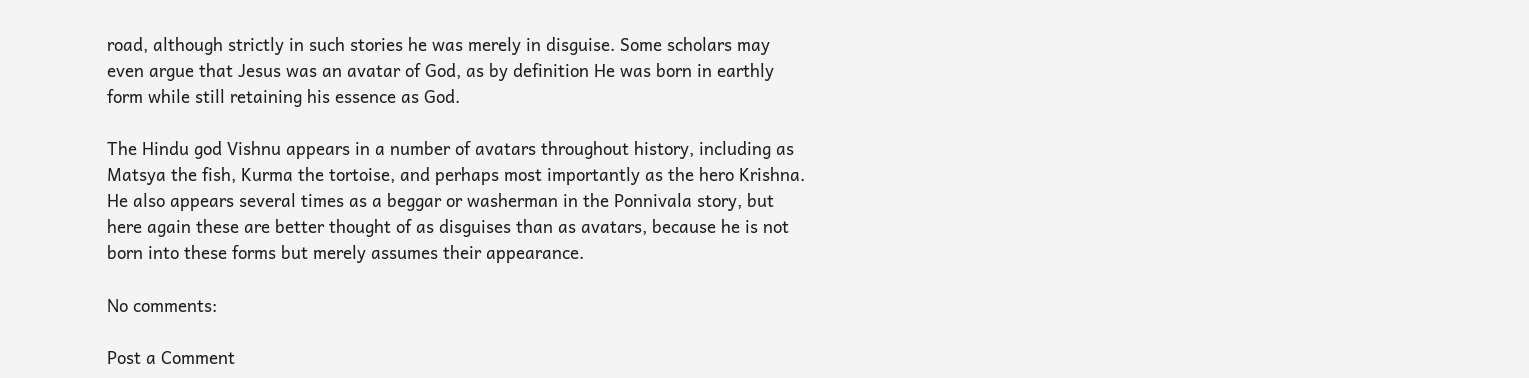road, although strictly in such stories he was merely in disguise. Some scholars may even argue that Jesus was an avatar of God, as by definition He was born in earthly form while still retaining his essence as God.

The Hindu god Vishnu appears in a number of avatars throughout history, including as Matsya the fish, Kurma the tortoise, and perhaps most importantly as the hero Krishna. He also appears several times as a beggar or washerman in the Ponnivala story, but here again these are better thought of as disguises than as avatars, because he is not born into these forms but merely assumes their appearance.

No comments:

Post a Comment